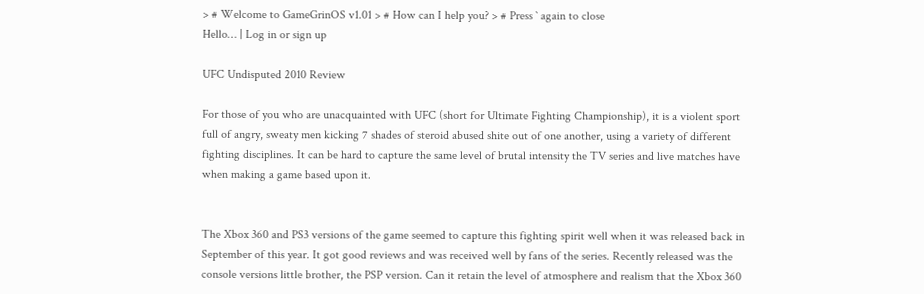> # Welcome to GameGrinOS v1.01 > # How can I help you? > # Press ` again to close
Hello… | Log in or sign up

UFC Undisputed 2010 Review

For those of you who are unacquainted with UFC (short for Ultimate Fighting Championship), it is a violent sport full of angry, sweaty men kicking 7 shades of steroid abused shite out of one another, using a variety of different fighting disciplines. It can be hard to capture the same level of brutal intensity the TV series and live matches have when making a game based upon it.


The Xbox 360 and PS3 versions of the game seemed to capture this fighting spirit well when it was released back in September of this year. It got good reviews and was received well by fans of the series. Recently released was the console versions little brother, the PSP version. Can it retain the level of atmosphere and realism that the Xbox 360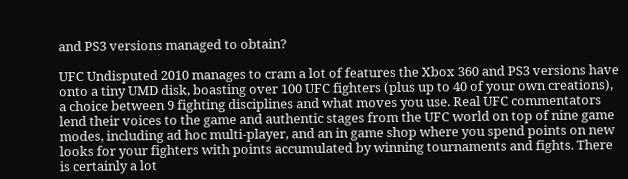and PS3 versions managed to obtain?

UFC Undisputed 2010 manages to cram a lot of features the Xbox 360 and PS3 versions have onto a tiny UMD disk, boasting over 100 UFC fighters (plus up to 40 of your own creations), a choice between 9 fighting disciplines and what moves you use. Real UFC commentators lend their voices to the game and authentic stages from the UFC world on top of nine game modes, including ad hoc multi-player, and an in game shop where you spend points on new looks for your fighters with points accumulated by winning tournaments and fights. There is certainly a lot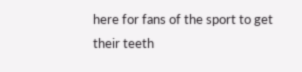here for fans of the sport to get their teeth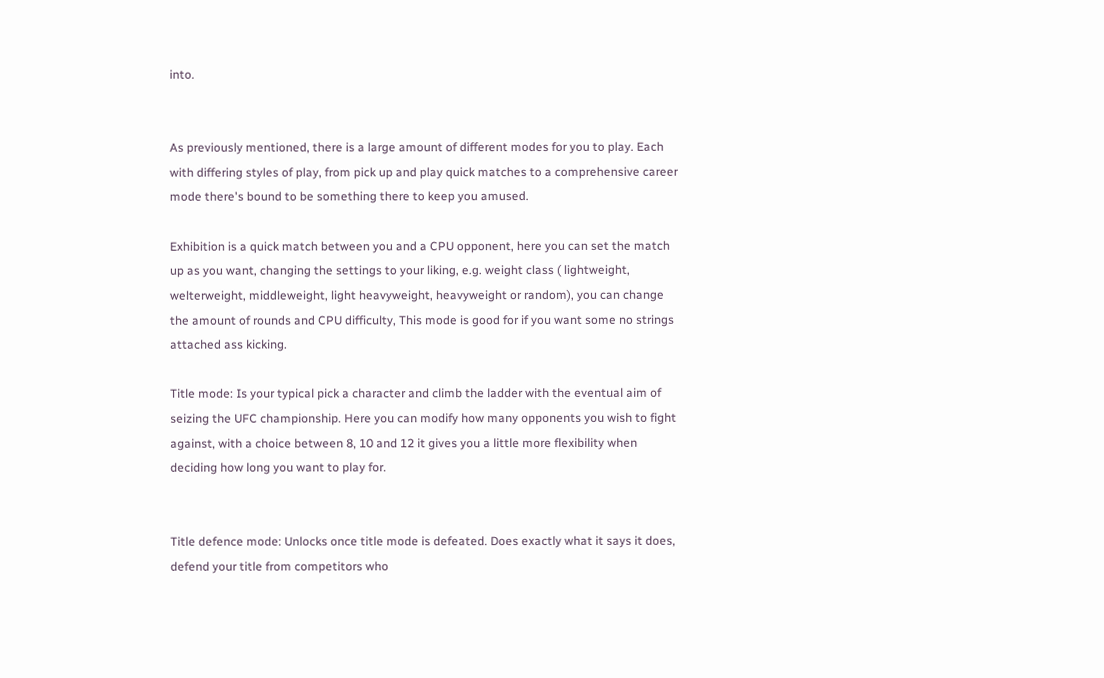into.


As previously mentioned, there is a large amount of different modes for you to play. Each with differing styles of play, from pick up and play quick matches to a comprehensive career mode there's bound to be something there to keep you amused.

Exhibition is a quick match between you and a CPU opponent, here you can set the match up as you want, changing the settings to your liking, e.g. weight class ( lightweight, welterweight, middleweight, light heavyweight, heavyweight or random), you can change the amount of rounds and CPU difficulty, This mode is good for if you want some no strings attached ass kicking.

Title mode: Is your typical pick a character and climb the ladder with the eventual aim of seizing the UFC championship. Here you can modify how many opponents you wish to fight against, with a choice between 8, 10 and 12 it gives you a little more flexibility when deciding how long you want to play for.


Title defence mode: Unlocks once title mode is defeated. Does exactly what it says it does, defend your title from competitors who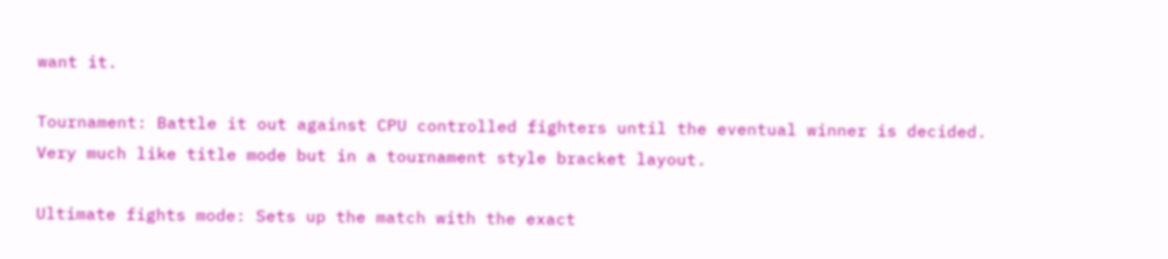want it.

Tournament: Battle it out against CPU controlled fighters until the eventual winner is decided. Very much like title mode but in a tournament style bracket layout.

Ultimate fights mode: Sets up the match with the exact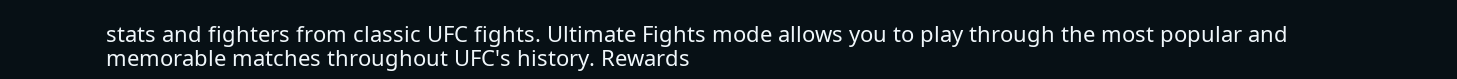stats and fighters from classic UFC fights. Ultimate Fights mode allows you to play through the most popular and memorable matches throughout UFC's history. Rewards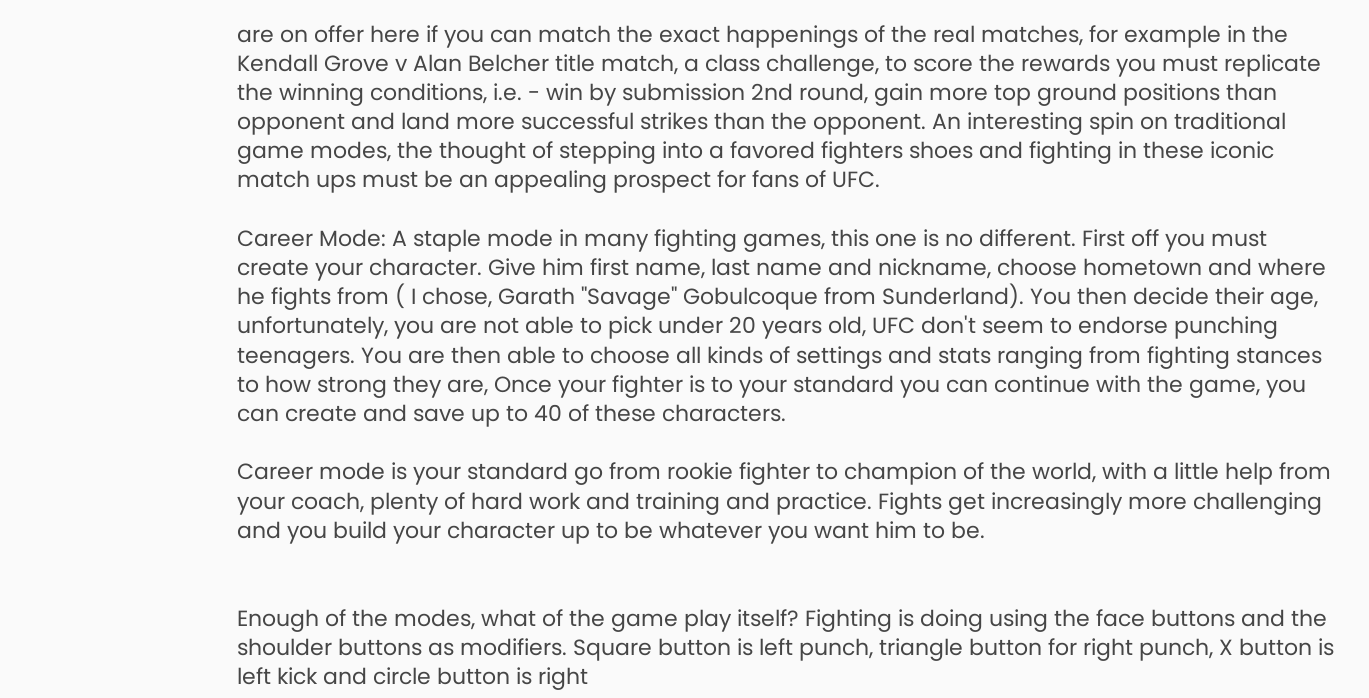are on offer here if you can match the exact happenings of the real matches, for example in the Kendall Grove v Alan Belcher title match, a class challenge, to score the rewards you must replicate the winning conditions, i.e. - win by submission 2nd round, gain more top ground positions than opponent and land more successful strikes than the opponent. An interesting spin on traditional game modes, the thought of stepping into a favored fighters shoes and fighting in these iconic match ups must be an appealing prospect for fans of UFC.

Career Mode: A staple mode in many fighting games, this one is no different. First off you must create your character. Give him first name, last name and nickname, choose hometown and where he fights from ( I chose, Garath "Savage" Gobulcoque from Sunderland). You then decide their age, unfortunately, you are not able to pick under 20 years old, UFC don't seem to endorse punching teenagers. You are then able to choose all kinds of settings and stats ranging from fighting stances to how strong they are, Once your fighter is to your standard you can continue with the game, you can create and save up to 40 of these characters.

Career mode is your standard go from rookie fighter to champion of the world, with a little help from your coach, plenty of hard work and training and practice. Fights get increasingly more challenging and you build your character up to be whatever you want him to be.


Enough of the modes, what of the game play itself? Fighting is doing using the face buttons and the shoulder buttons as modifiers. Square button is left punch, triangle button for right punch, X button is left kick and circle button is right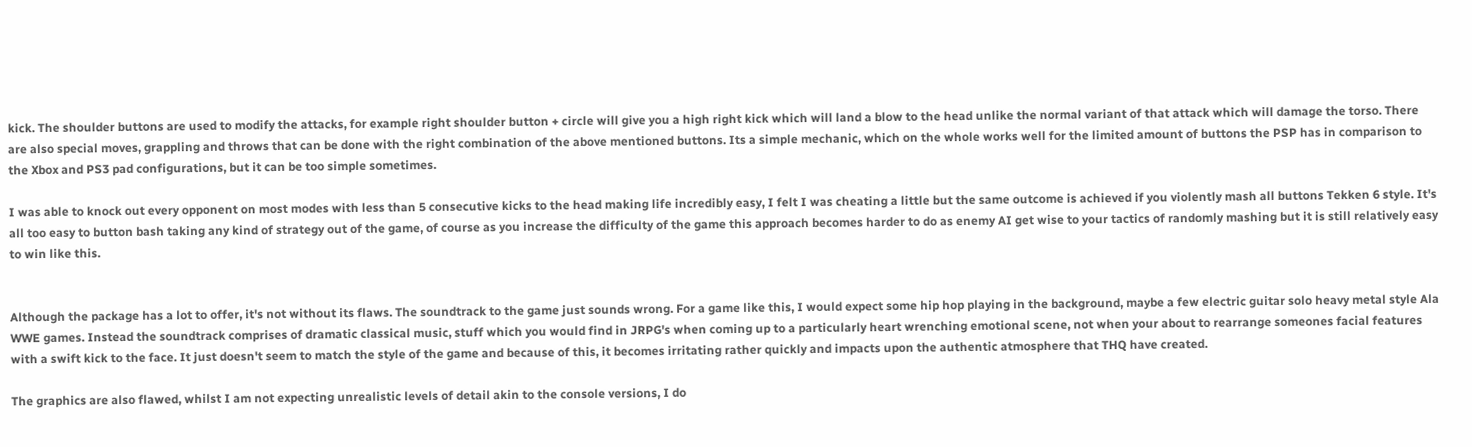kick. The shoulder buttons are used to modify the attacks, for example right shoulder button + circle will give you a high right kick which will land a blow to the head unlike the normal variant of that attack which will damage the torso. There are also special moves, grappling and throws that can be done with the right combination of the above mentioned buttons. Its a simple mechanic, which on the whole works well for the limited amount of buttons the PSP has in comparison to the Xbox and PS3 pad configurations, but it can be too simple sometimes.

I was able to knock out every opponent on most modes with less than 5 consecutive kicks to the head making life incredibly easy, I felt I was cheating a little but the same outcome is achieved if you violently mash all buttons Tekken 6 style. It's all too easy to button bash taking any kind of strategy out of the game, of course as you increase the difficulty of the game this approach becomes harder to do as enemy AI get wise to your tactics of randomly mashing but it is still relatively easy to win like this.


Although the package has a lot to offer, it's not without its flaws. The soundtrack to the game just sounds wrong. For a game like this, I would expect some hip hop playing in the background, maybe a few electric guitar solo heavy metal style Ala WWE games. Instead the soundtrack comprises of dramatic classical music, stuff which you would find in JRPG's when coming up to a particularly heart wrenching emotional scene, not when your about to rearrange someones facial features with a swift kick to the face. It just doesn't seem to match the style of the game and because of this, it becomes irritating rather quickly and impacts upon the authentic atmosphere that THQ have created.

The graphics are also flawed, whilst I am not expecting unrealistic levels of detail akin to the console versions, I do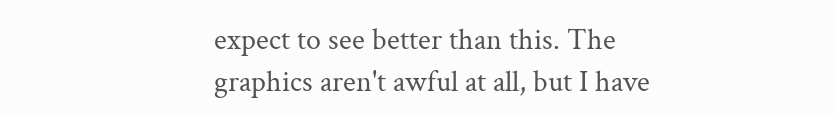expect to see better than this. The graphics aren't awful at all, but I have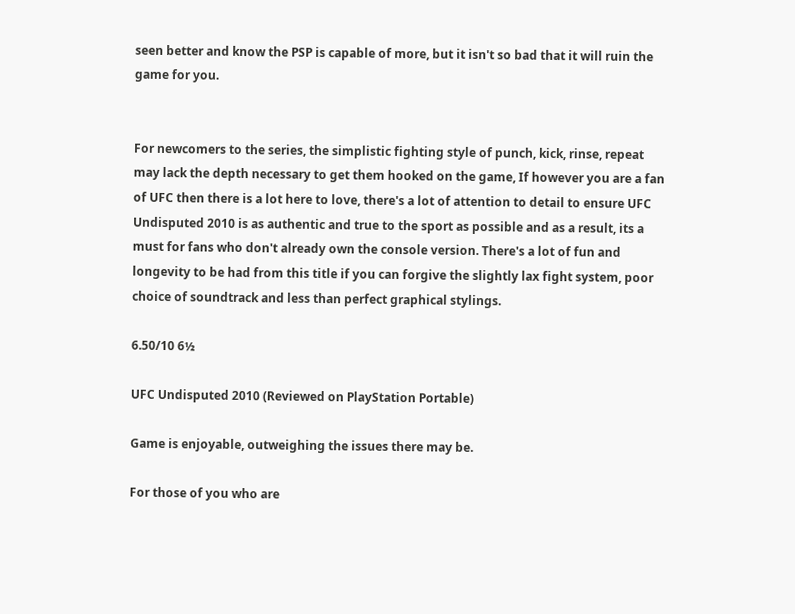seen better and know the PSP is capable of more, but it isn't so bad that it will ruin the game for you.


For newcomers to the series, the simplistic fighting style of punch, kick, rinse, repeat may lack the depth necessary to get them hooked on the game, If however you are a fan of UFC then there is a lot here to love, there's a lot of attention to detail to ensure UFC Undisputed 2010 is as authentic and true to the sport as possible and as a result, its a must for fans who don't already own the console version. There's a lot of fun and longevity to be had from this title if you can forgive the slightly lax fight system, poor choice of soundtrack and less than perfect graphical stylings.

6.50/10 6½

UFC Undisputed 2010 (Reviewed on PlayStation Portable)

Game is enjoyable, outweighing the issues there may be.

For those of you who are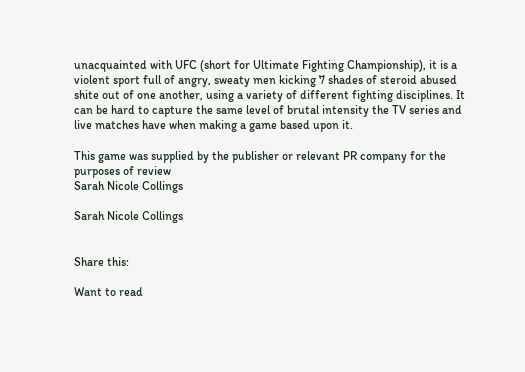unacquainted with UFC (short for Ultimate Fighting Championship), it is a violent sport full of angry, sweaty men kicking 7 shades of steroid abused shite out of one another, using a variety of different fighting disciplines. It can be hard to capture the same level of brutal intensity the TV series and live matches have when making a game based upon it.

This game was supplied by the publisher or relevant PR company for the purposes of review
Sarah Nicole Collings

Sarah Nicole Collings


Share this:

Want to read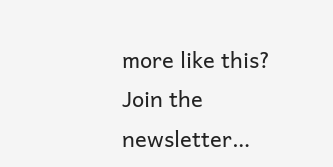more like this? Join the newsletter…